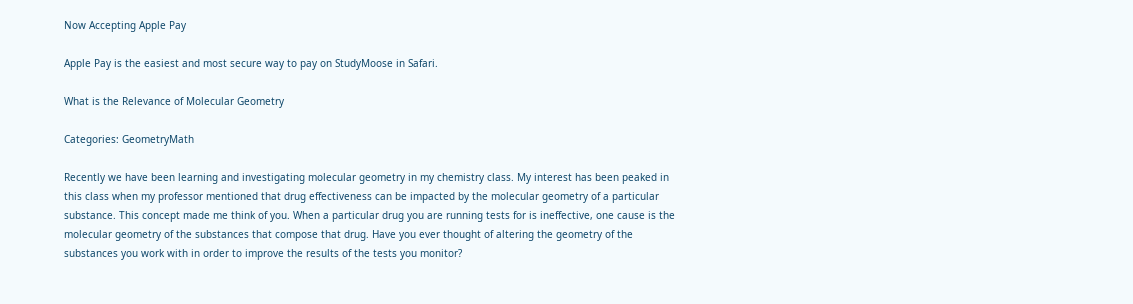Now Accepting Apple Pay

Apple Pay is the easiest and most secure way to pay on StudyMoose in Safari.

What is the Relevance of Molecular Geometry

Categories: GeometryMath

Recently we have been learning and investigating molecular geometry in my chemistry class. My interest has been peaked in this class when my professor mentioned that drug effectiveness can be impacted by the molecular geometry of a particular substance. This concept made me think of you. When a particular drug you are running tests for is ineffective, one cause is the molecular geometry of the substances that compose that drug. Have you ever thought of altering the geometry of the substances you work with in order to improve the results of the tests you monitor?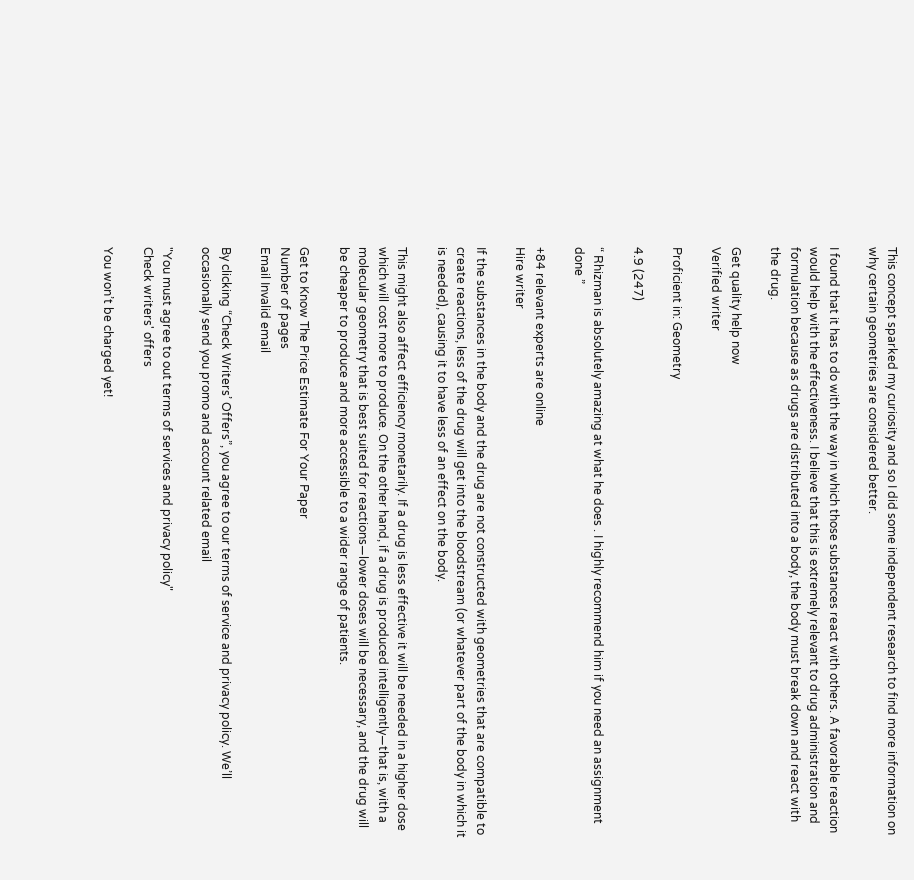This concept sparked my curiosity and so I did some independent research to find more information on why certain geometries are considered better.

I found that it has to do with the way in which those substances react with others. A favorable reaction would help with the effectiveness. I believe that this is extremely relevant to drug administration and formulation because as drugs are distributed into a body, the body must break down and react with the drug.

Get quality help now
Verified writer

Proficient in: Geometry

4.9 (247)

“ Rhizman is absolutely amazing at what he does . I highly recommend him if you need an assignment done ”

+84 relevant experts are online
Hire writer

If the substances in the body and the drug are not constructed with geometries that are compatible to create reactions, less of the drug will get into the bloodstream (or whatever part of the body in which it is needed), causing it to have less of an effect on the body.

This might also affect efficiency monetarily. If a drug is less effective it will be needed in a higher dose which will cost more to produce. On the other hand, if a drug is produced intelligently—that is, with a molecular geometry that is best suited for reactions—lower doses will be necessary, and the drug will be cheaper to produce and more accessible to a wider range of patients.

Get to Know The Price Estimate For Your Paper
Number of pages
Email Invalid email

By clicking “Check Writers’ Offers”, you agree to our terms of service and privacy policy. We’ll occasionally send you promo and account related email

"You must agree to out terms of services and privacy policy"
Check writers' offers

You won’t be charged yet!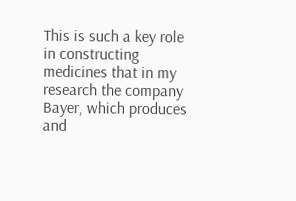This is such a key role in constructing medicines that in my research the company Bayer, which produces and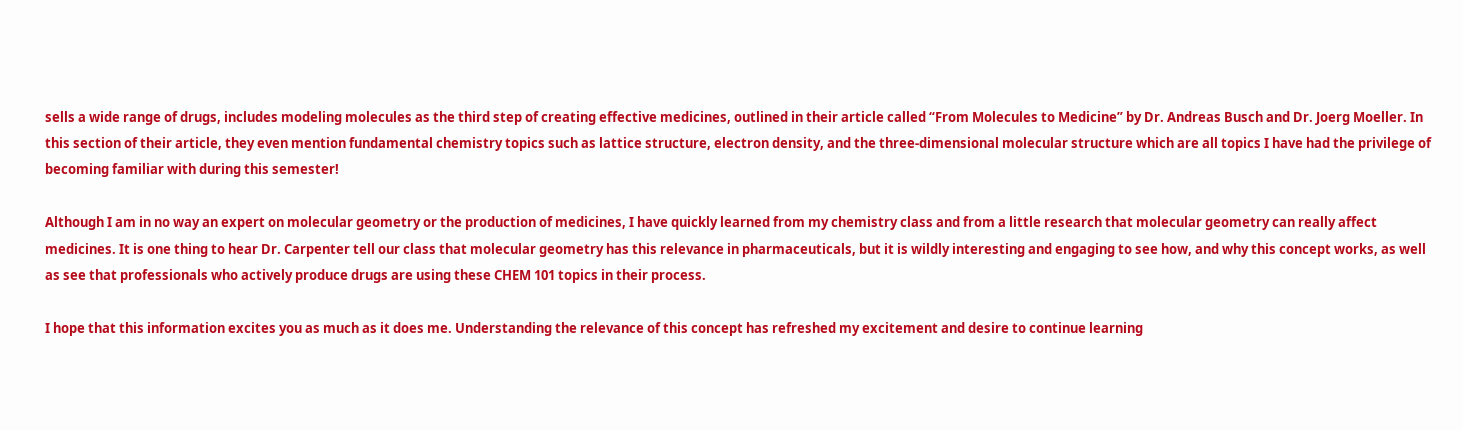sells a wide range of drugs, includes modeling molecules as the third step of creating effective medicines, outlined in their article called “From Molecules to Medicine” by Dr. Andreas Busch and Dr. Joerg Moeller. In this section of their article, they even mention fundamental chemistry topics such as lattice structure, electron density, and the three-dimensional molecular structure which are all topics I have had the privilege of becoming familiar with during this semester!

Although I am in no way an expert on molecular geometry or the production of medicines, I have quickly learned from my chemistry class and from a little research that molecular geometry can really affect medicines. It is one thing to hear Dr. Carpenter tell our class that molecular geometry has this relevance in pharmaceuticals, but it is wildly interesting and engaging to see how, and why this concept works, as well as see that professionals who actively produce drugs are using these CHEM 101 topics in their process.

I hope that this information excites you as much as it does me. Understanding the relevance of this concept has refreshed my excitement and desire to continue learning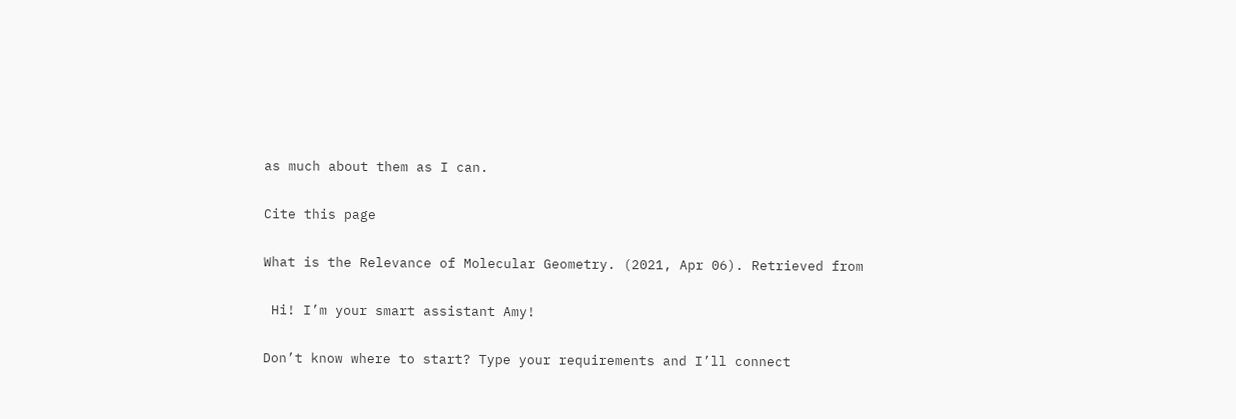as much about them as I can.

Cite this page

What is the Relevance of Molecular Geometry. (2021, Apr 06). Retrieved from

 Hi! I’m your smart assistant Amy!

Don’t know where to start? Type your requirements and I’ll connect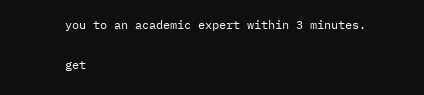you to an academic expert within 3 minutes.

get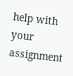help with your assignment